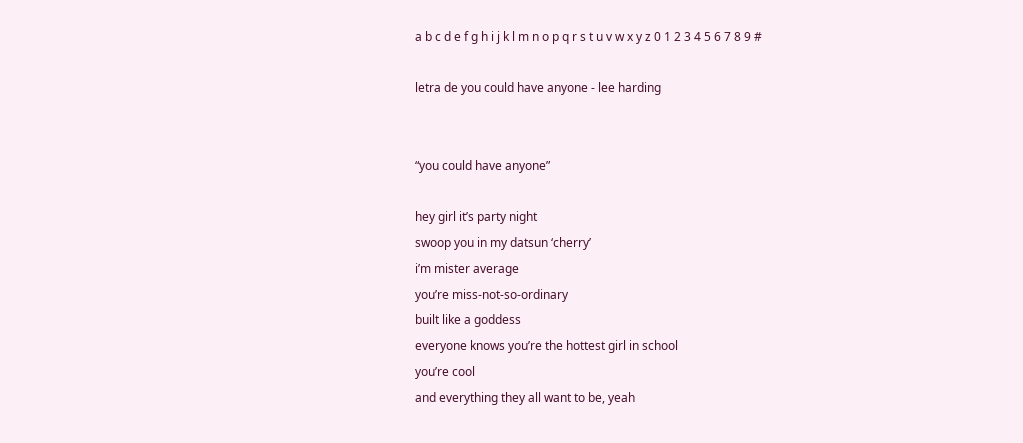a b c d e f g h i j k l m n o p q r s t u v w x y z 0 1 2 3 4 5 6 7 8 9 #

letra de you could have anyone - lee harding


“you could have anyone”

hey girl it’s party night
swoop you in my datsun ‘cherry’
i’m mister average
you’re miss-not-so-ordinary
built like a goddess
everyone knows you’re the hottest girl in school
you’re cool
and everything they all want to be, yeah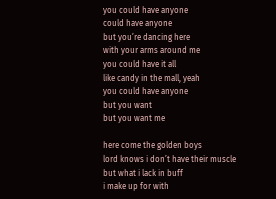you could have anyone
could have anyone
but you’re dancing here
with your arms around me
you could have it all
like candy in the mall, yeah
you could have anyone
but you want
but you want me

here come the golden boys
lord knows i don’t have their muscle
but what i lack in buff
i make up for with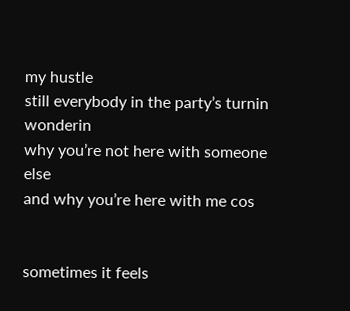my hustle
still everybody in the party’s turnin wonderin
why you’re not here with someone else
and why you’re here with me cos


sometimes it feels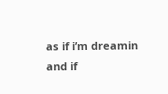as if i’m dreamin
and if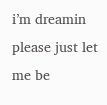i’m dreamin
please just let me be